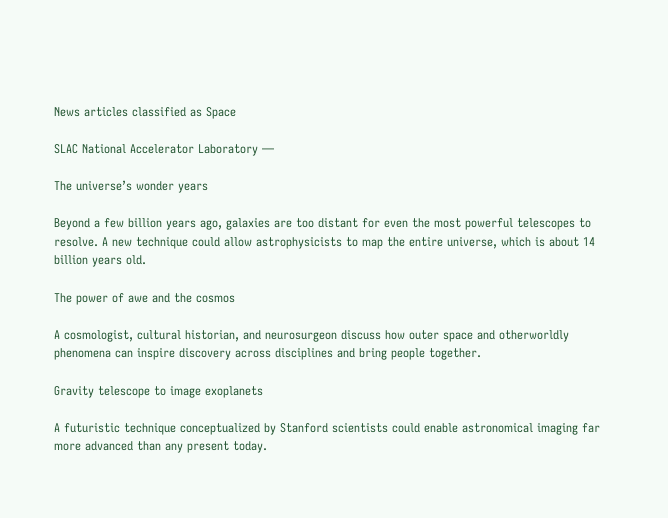News articles classified as Space

SLAC National Accelerator Laboratory —

The universe’s wonder years

Beyond a few billion years ago, galaxies are too distant for even the most powerful telescopes to resolve. A new technique could allow astrophysicists to map the entire universe, which is about 14 billion years old.

The power of awe and the cosmos

A cosmologist, cultural historian, and neurosurgeon discuss how outer space and otherworldly phenomena can inspire discovery across disciplines and bring people together.

Gravity telescope to image exoplanets

A futuristic technique conceptualized by Stanford scientists could enable astronomical imaging far more advanced than any present today.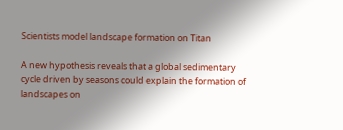Scientists model landscape formation on Titan

A new hypothesis reveals that a global sedimentary cycle driven by seasons could explain the formation of landscapes on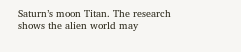Saturn’s moon Titan. The research shows the alien world may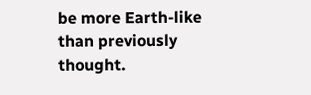be more Earth-like than previously thought.